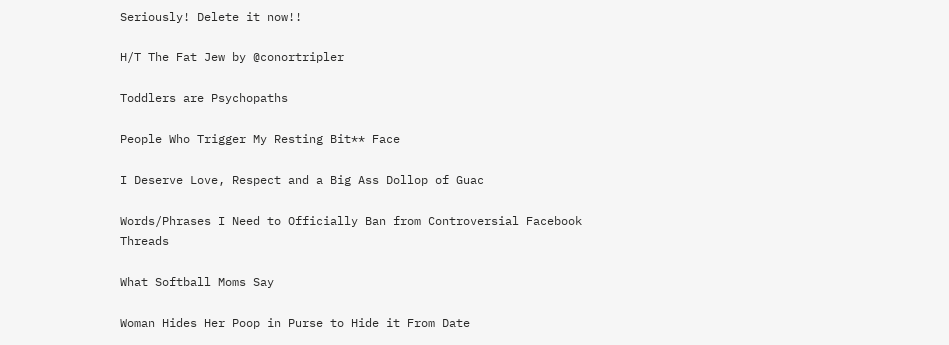Seriously! Delete it now!!

H/T The Fat Jew by @conortripler

Toddlers are Psychopaths

People Who Trigger My Resting Bit** Face

I Deserve Love, Respect and a Big Ass Dollop of Guac

Words/Phrases I Need to Officially Ban from Controversial Facebook Threads

What Softball Moms Say

Woman Hides Her Poop in Purse to Hide it From Date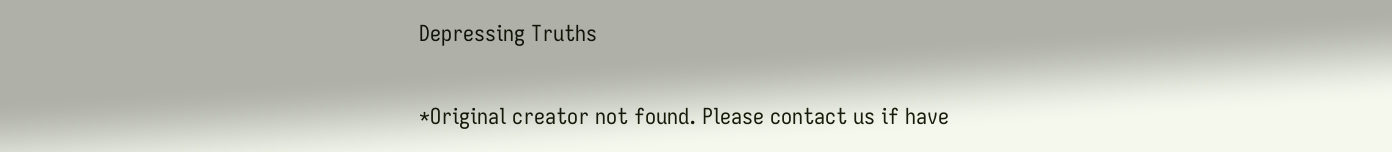Depressing Truths

*Original creator not found. Please contact us if have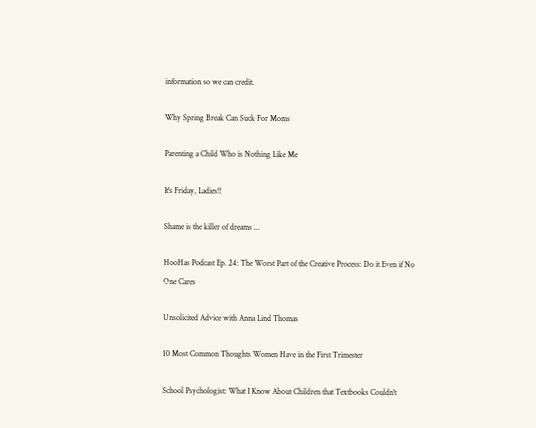information so we can credit.

Why Spring Break Can Suck For Moms

Parenting a Child Who is Nothing Like Me

It's Friday, Ladies!!

Shame is the killer of dreams ...

HooHas Podcast Ep. 24: The Worst Part of the Creative Process: Do it Even if No One Cares

Unsolicited Advice with Anna Lind Thomas

10 Most Common Thoughts Women Have in the First Trimester

School Psychologist: What I Know About Children that Textbooks Couldn't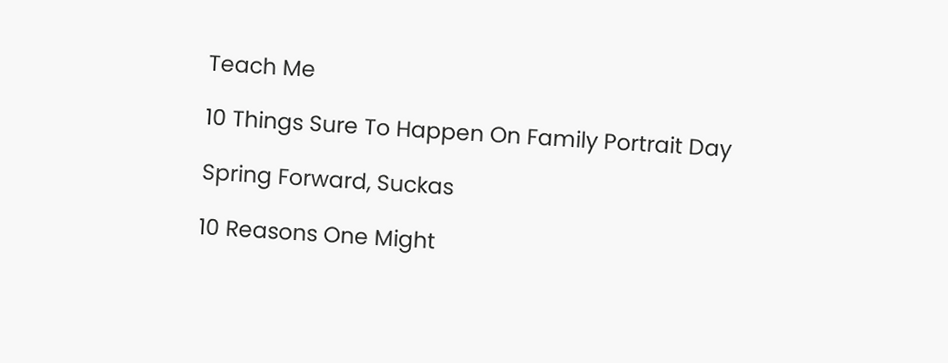Teach Me

10 Things Sure To Happen On Family Portrait Day

Spring Forward, Suckas

10 Reasons One Might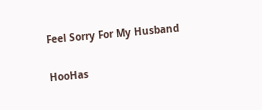Feel Sorry For My Husband

HooHas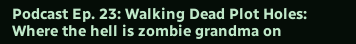Podcast Ep. 23: Walking Dead Plot Holes: Where the hell is zombie grandma on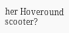her Hoveround scooter?